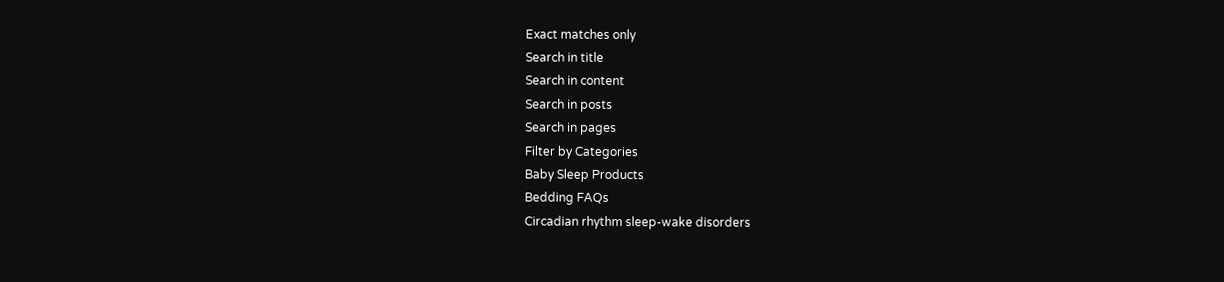Exact matches only
Search in title
Search in content
Search in posts
Search in pages
Filter by Categories
Baby Sleep Products
Bedding FAQs
Circadian rhythm sleep-wake disorders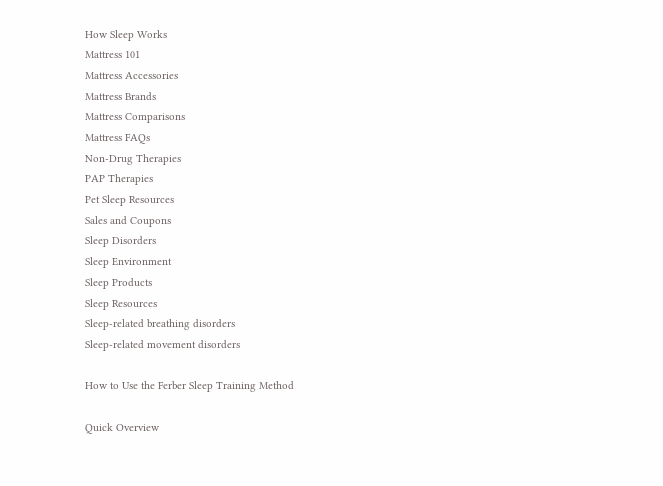How Sleep Works
Mattress 101
Mattress Accessories
Mattress Brands
Mattress Comparisons
Mattress FAQs
Non-Drug Therapies
PAP Therapies
Pet Sleep Resources
Sales and Coupons
Sleep Disorders
Sleep Environment
Sleep Products
Sleep Resources
Sleep-related breathing disorders
Sleep-related movement disorders

How to Use the Ferber Sleep Training Method

Quick Overview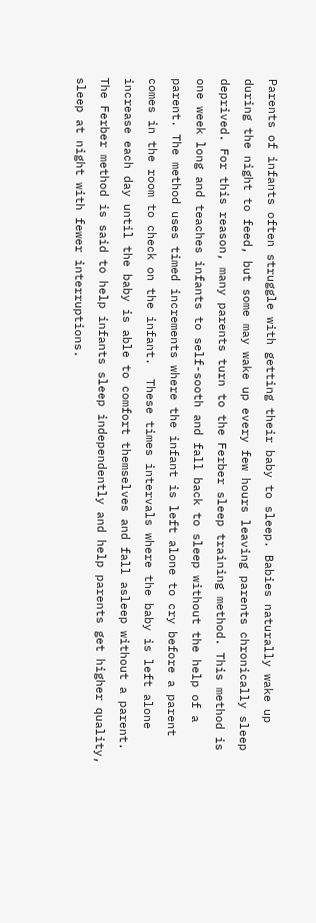Parents of infants often struggle with getting their baby to sleep. Babies naturally wake up during the night to feed, but some may wake up every few hours leaving parents chronically sleep deprived. For this reason, many parents turn to the Ferber sleep training method. This method is one week long and teaches infants to self-sooth and fall back to sleep without the help of a parent. The method uses timed increments where the infant is left alone to cry before a parent comes in the room to check on the infant.  These times intervals where the baby is left alone increase each day until the baby is able to comfort themselves and fall asleep without a parent. The Ferber method is said to help infants sleep independently and help parents get higher quality, sleep at night with fewer interruptions.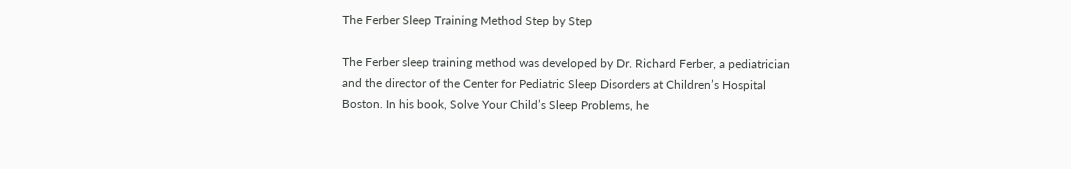The Ferber Sleep Training Method Step by Step

The Ferber sleep training method was developed by Dr. Richard Ferber, a pediatrician and the director of the Center for Pediatric Sleep Disorders at Children’s Hospital Boston. In his book, Solve Your Child’s Sleep Problems, he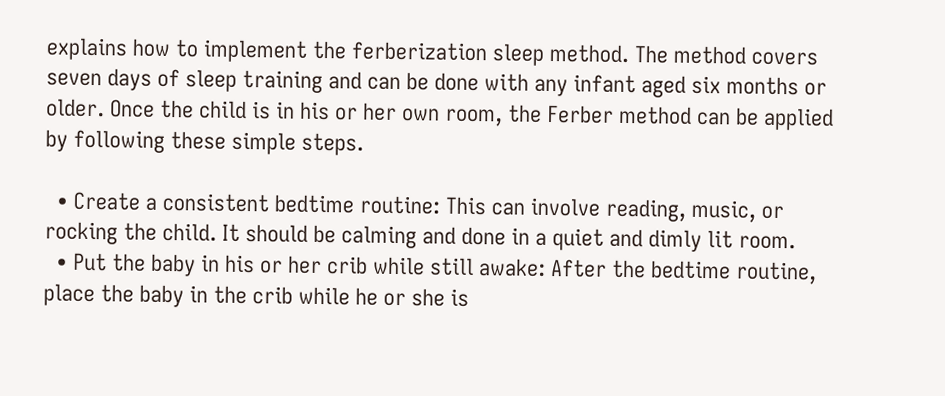explains how to implement the ferberization sleep method. The method covers seven days of sleep training and can be done with any infant aged six months or older. Once the child is in his or her own room, the Ferber method can be applied by following these simple steps.

  • Create a consistent bedtime routine: This can involve reading, music, or rocking the child. It should be calming and done in a quiet and dimly lit room.
  • Put the baby in his or her crib while still awake: After the bedtime routine, place the baby in the crib while he or she is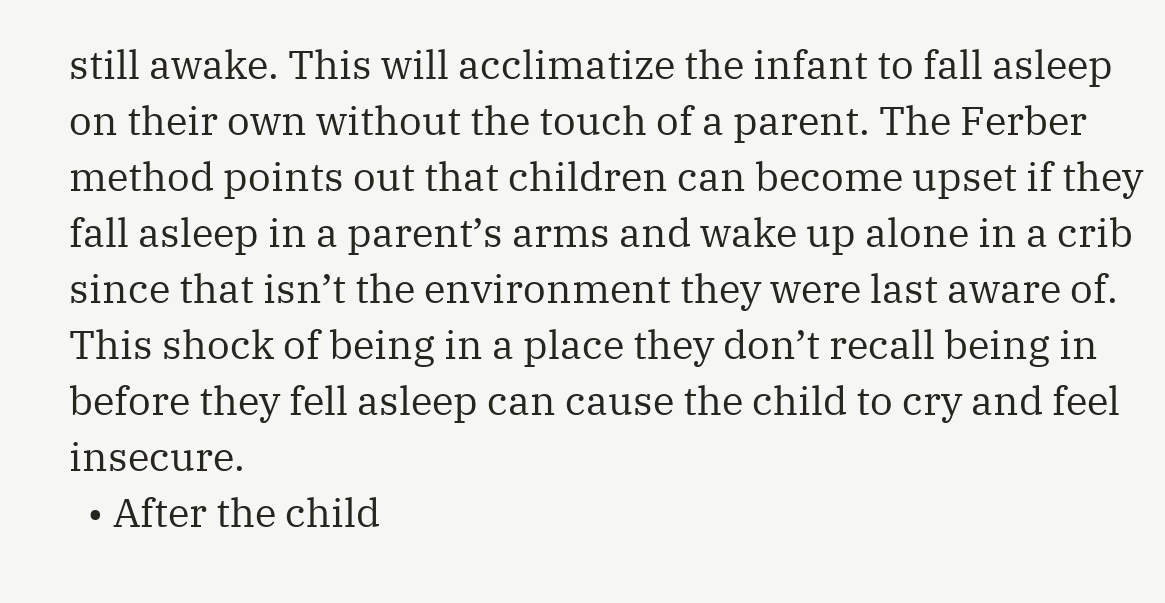still awake. This will acclimatize the infant to fall asleep on their own without the touch of a parent. The Ferber method points out that children can become upset if they fall asleep in a parent’s arms and wake up alone in a crib since that isn’t the environment they were last aware of. This shock of being in a place they don’t recall being in before they fell asleep can cause the child to cry and feel insecure.
  • After the child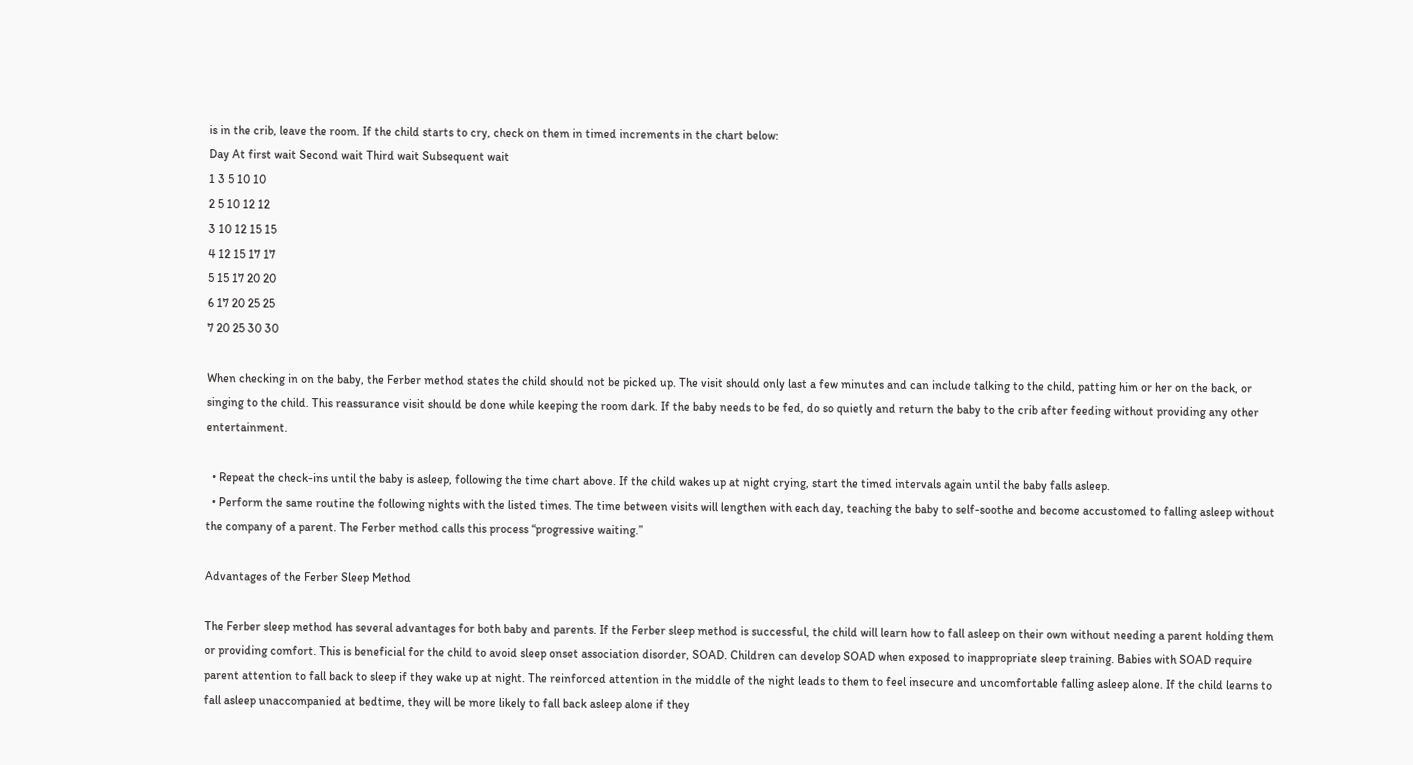is in the crib, leave the room. If the child starts to cry, check on them in timed increments in the chart below:
Day At first wait Second wait Third wait Subsequent wait
1 3 5 10 10
2 5 10 12 12
3 10 12 15 15
4 12 15 17 17
5 15 17 20 20
6 17 20 25 25
7 20 25 30 30

When checking in on the baby, the Ferber method states the child should not be picked up. The visit should only last a few minutes and can include talking to the child, patting him or her on the back, or singing to the child. This reassurance visit should be done while keeping the room dark. If the baby needs to be fed, do so quietly and return the baby to the crib after feeding without providing any other entertainment.

  • Repeat the check-ins until the baby is asleep, following the time chart above. If the child wakes up at night crying, start the timed intervals again until the baby falls asleep.
  • Perform the same routine the following nights with the listed times. The time between visits will lengthen with each day, teaching the baby to self-soothe and become accustomed to falling asleep without the company of a parent. The Ferber method calls this process “progressive waiting.”

Advantages of the Ferber Sleep Method

The Ferber sleep method has several advantages for both baby and parents. If the Ferber sleep method is successful, the child will learn how to fall asleep on their own without needing a parent holding them or providing comfort. This is beneficial for the child to avoid sleep onset association disorder, SOAD. Children can develop SOAD when exposed to inappropriate sleep training. Babies with SOAD require parent attention to fall back to sleep if they wake up at night. The reinforced attention in the middle of the night leads to them to feel insecure and uncomfortable falling asleep alone. If the child learns to fall asleep unaccompanied at bedtime, they will be more likely to fall back asleep alone if they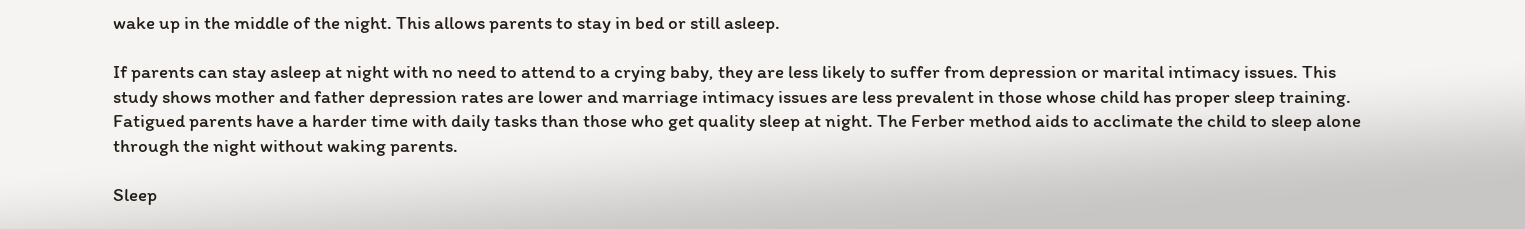wake up in the middle of the night. This allows parents to stay in bed or still asleep.

If parents can stay asleep at night with no need to attend to a crying baby, they are less likely to suffer from depression or marital intimacy issues. This study shows mother and father depression rates are lower and marriage intimacy issues are less prevalent in those whose child has proper sleep training. Fatigued parents have a harder time with daily tasks than those who get quality sleep at night. The Ferber method aids to acclimate the child to sleep alone through the night without waking parents.

Sleep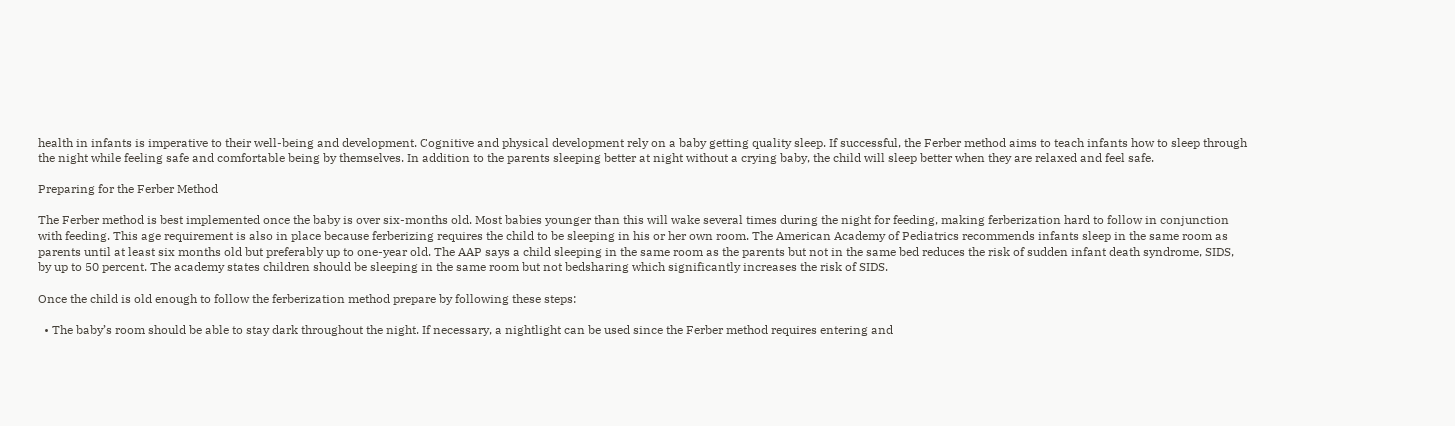health in infants is imperative to their well-being and development. Cognitive and physical development rely on a baby getting quality sleep. If successful, the Ferber method aims to teach infants how to sleep through the night while feeling safe and comfortable being by themselves. In addition to the parents sleeping better at night without a crying baby, the child will sleep better when they are relaxed and feel safe.

Preparing for the Ferber Method

The Ferber method is best implemented once the baby is over six-months old. Most babies younger than this will wake several times during the night for feeding, making ferberization hard to follow in conjunction with feeding. This age requirement is also in place because ferberizing requires the child to be sleeping in his or her own room. The American Academy of Pediatrics recommends infants sleep in the same room as parents until at least six months old but preferably up to one-year old. The AAP says a child sleeping in the same room as the parents but not in the same bed reduces the risk of sudden infant death syndrome, SIDS, by up to 50 percent. The academy states children should be sleeping in the same room but not bedsharing which significantly increases the risk of SIDS.

Once the child is old enough to follow the ferberization method prepare by following these steps:

  • The baby’s room should be able to stay dark throughout the night. If necessary, a nightlight can be used since the Ferber method requires entering and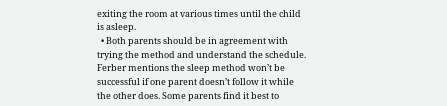exiting the room at various times until the child is asleep.
  • Both parents should be in agreement with trying the method and understand the schedule. Ferber mentions the sleep method won’t be successful if one parent doesn’t follow it while the other does. Some parents find it best to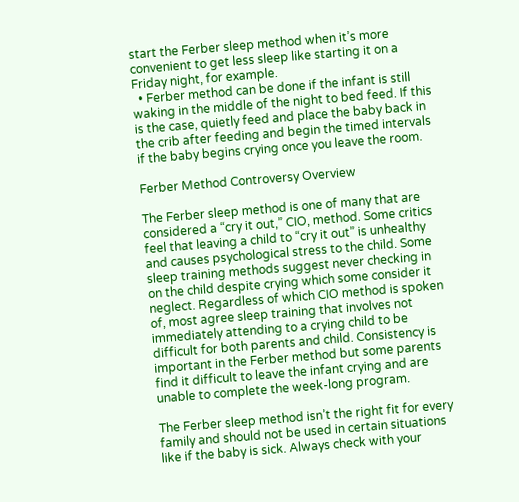start the Ferber sleep method when it’s more convenient to get less sleep like starting it on a Friday night, for example.
  • Ferber method can be done if the infant is still waking in the middle of the night to bed feed. If this is the case, quietly feed and place the baby back in the crib after feeding and begin the timed intervals if the baby begins crying once you leave the room.

Ferber Method Controversy Overview

The Ferber sleep method is one of many that are considered a “cry it out,” CIO, method. Some critics feel that leaving a child to “cry it out” is unhealthy and causes psychological stress to the child. Some sleep training methods suggest never checking in on the child despite crying which some consider it neglect. Regardless of which CIO method is spoken of, most agree sleep training that involves not immediately attending to a crying child to be difficult for both parents and child. Consistency is important in the Ferber method but some parents find it difficult to leave the infant crying and are unable to complete the week-long program.

The Ferber sleep method isn’t the right fit for every family and should not be used in certain situations like if the baby is sick. Always check with your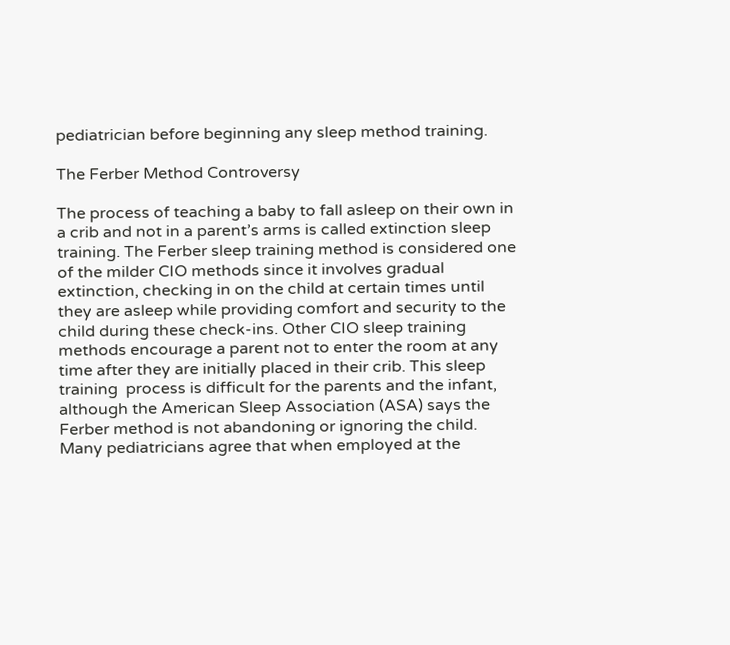pediatrician before beginning any sleep method training.

The Ferber Method Controversy

The process of teaching a baby to fall asleep on their own in a crib and not in a parent’s arms is called extinction sleep training. The Ferber sleep training method is considered one of the milder CIO methods since it involves gradual extinction, checking in on the child at certain times until they are asleep while providing comfort and security to the child during these check-ins. Other CIO sleep training methods encourage a parent not to enter the room at any time after they are initially placed in their crib. This sleep training  process is difficult for the parents and the infant, although the American Sleep Association (ASA) says the Ferber method is not abandoning or ignoring the child. Many pediatricians agree that when employed at the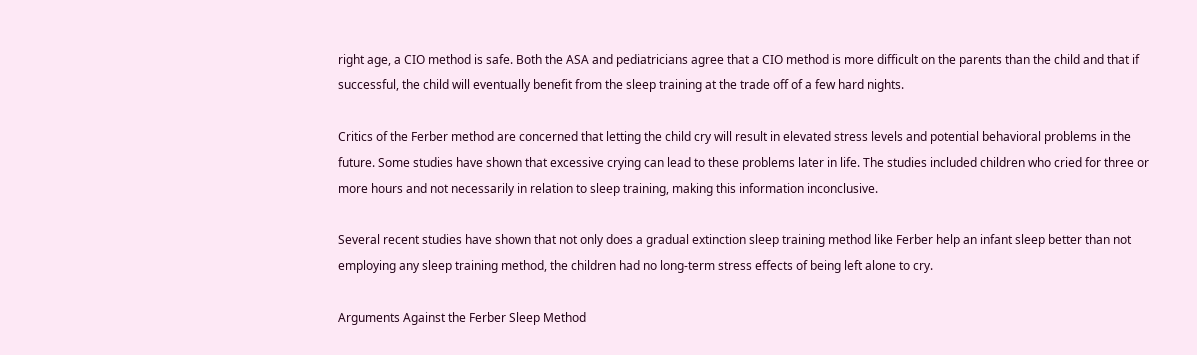right age, a CIO method is safe. Both the ASA and pediatricians agree that a CIO method is more difficult on the parents than the child and that if successful, the child will eventually benefit from the sleep training at the trade off of a few hard nights.

Critics of the Ferber method are concerned that letting the child cry will result in elevated stress levels and potential behavioral problems in the future. Some studies have shown that excessive crying can lead to these problems later in life. The studies included children who cried for three or more hours and not necessarily in relation to sleep training, making this information inconclusive.

Several recent studies have shown that not only does a gradual extinction sleep training method like Ferber help an infant sleep better than not employing any sleep training method, the children had no long-term stress effects of being left alone to cry.

Arguments Against the Ferber Sleep Method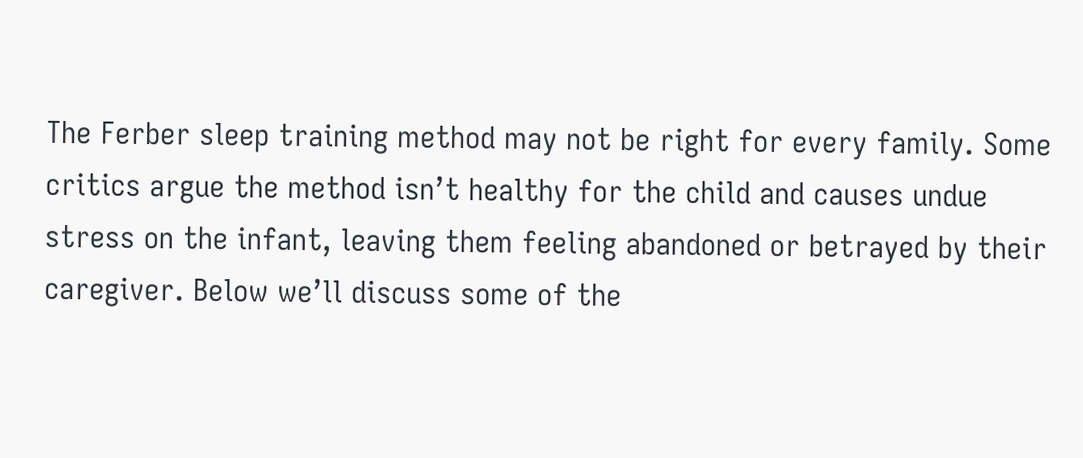The Ferber sleep training method may not be right for every family. Some critics argue the method isn’t healthy for the child and causes undue stress on the infant, leaving them feeling abandoned or betrayed by their caregiver. Below we’ll discuss some of the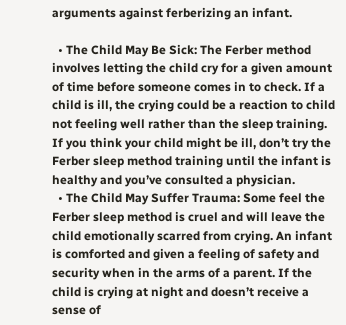arguments against ferberizing an infant.

  • The Child May Be Sick: The Ferber method involves letting the child cry for a given amount of time before someone comes in to check. If a child is ill, the crying could be a reaction to child not feeling well rather than the sleep training. If you think your child might be ill, don’t try the Ferber sleep method training until the infant is healthy and you’ve consulted a physician.
  • The Child May Suffer Trauma: Some feel the Ferber sleep method is cruel and will leave the child emotionally scarred from crying. An infant is comforted and given a feeling of safety and security when in the arms of a parent. If the child is crying at night and doesn’t receive a sense of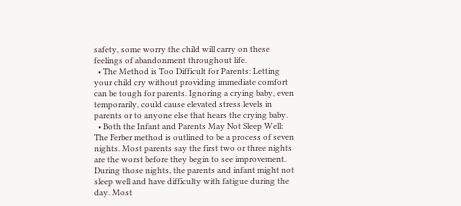safety, some worry the child will carry on these feelings of abandonment throughout life.
  • The Method is Too Difficult for Parents: Letting your child cry without providing immediate comfort can be tough for parents. Ignoring a crying baby, even temporarily, could cause elevated stress levels in parents or to anyone else that hears the crying baby.
  • Both the Infant and Parents May Not Sleep Well: The Ferber method is outlined to be a process of seven nights. Most parents say the first two or three nights are the worst before they begin to see improvement. During those nights, the parents and infant might not sleep well and have difficulty with fatigue during the day. Most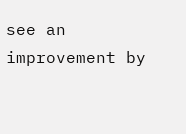see an improvement by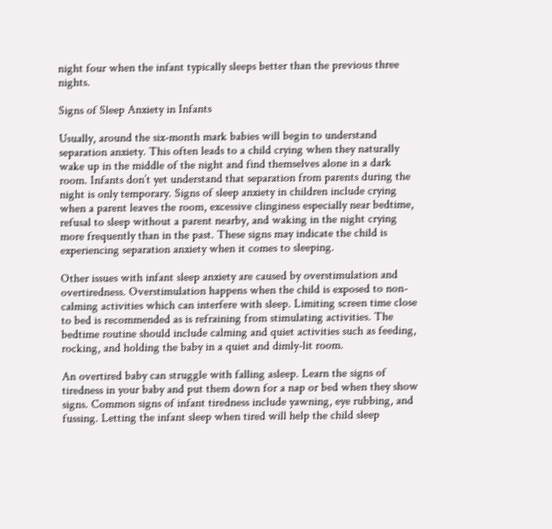night four when the infant typically sleeps better than the previous three nights.

Signs of Sleep Anxiety in Infants

Usually, around the six-month mark babies will begin to understand separation anxiety. This often leads to a child crying when they naturally wake up in the middle of the night and find themselves alone in a dark room. Infants don’t yet understand that separation from parents during the night is only temporary. Signs of sleep anxiety in children include crying when a parent leaves the room, excessive clinginess especially near bedtime, refusal to sleep without a parent nearby, and waking in the night crying more frequently than in the past. These signs may indicate the child is experiencing separation anxiety when it comes to sleeping.

Other issues with infant sleep anxiety are caused by overstimulation and overtiredness. Overstimulation happens when the child is exposed to non-calming activities which can interfere with sleep. Limiting screen time close to bed is recommended as is refraining from stimulating activities. The bedtime routine should include calming and quiet activities such as feeding, rocking, and holding the baby in a quiet and dimly-lit room.

An overtired baby can struggle with falling asleep. Learn the signs of tiredness in your baby and put them down for a nap or bed when they show signs. Common signs of infant tiredness include yawning, eye rubbing, and fussing. Letting the infant sleep when tired will help the child sleep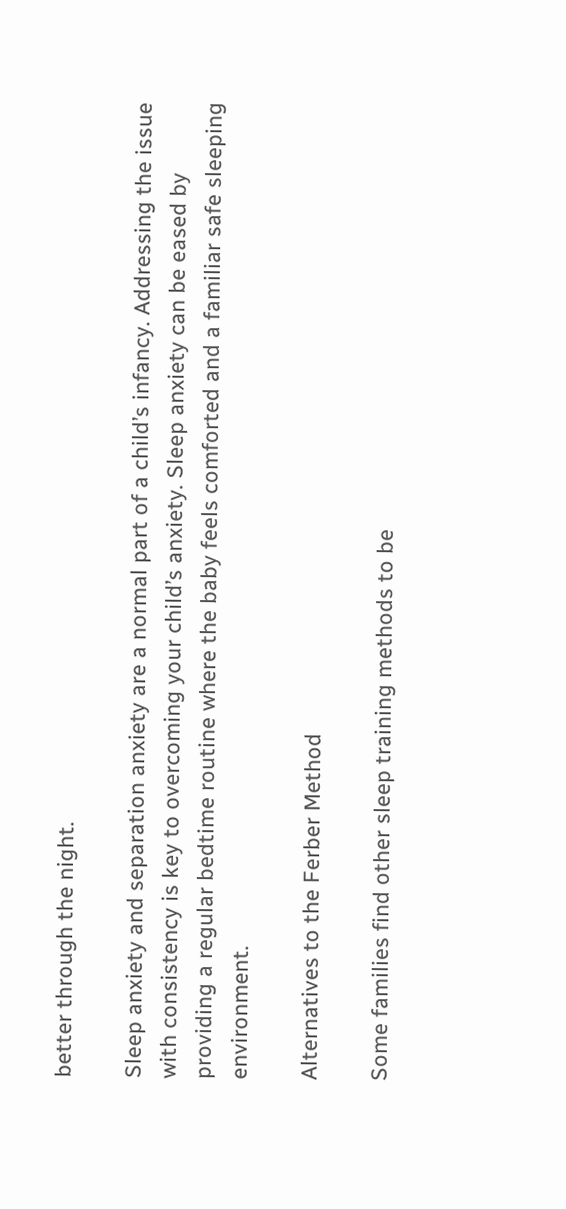better through the night.

Sleep anxiety and separation anxiety are a normal part of a child’s infancy. Addressing the issue with consistency is key to overcoming your child’s anxiety. Sleep anxiety can be eased by providing a regular bedtime routine where the baby feels comforted and a familiar safe sleeping environment.

Alternatives to the Ferber Method

Some families find other sleep training methods to be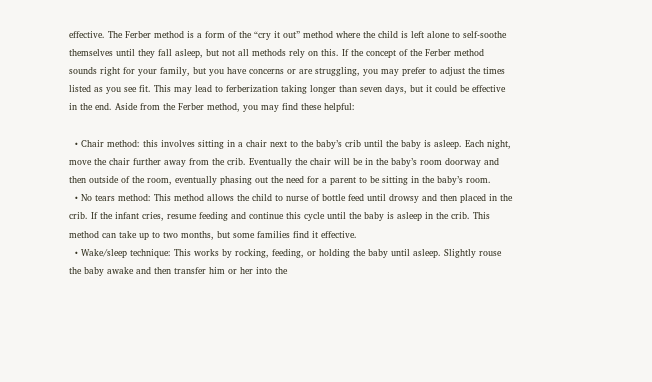effective. The Ferber method is a form of the “cry it out” method where the child is left alone to self-soothe themselves until they fall asleep, but not all methods rely on this. If the concept of the Ferber method sounds right for your family, but you have concerns or are struggling, you may prefer to adjust the times listed as you see fit. This may lead to ferberization taking longer than seven days, but it could be effective in the end. Aside from the Ferber method, you may find these helpful:

  • Chair method: this involves sitting in a chair next to the baby’s crib until the baby is asleep. Each night, move the chair further away from the crib. Eventually the chair will be in the baby’s room doorway and then outside of the room, eventually phasing out the need for a parent to be sitting in the baby’s room.
  • No tears method: This method allows the child to nurse of bottle feed until drowsy and then placed in the crib. If the infant cries, resume feeding and continue this cycle until the baby is asleep in the crib. This method can take up to two months, but some families find it effective.
  • Wake/sleep technique: This works by rocking, feeding, or holding the baby until asleep. Slightly rouse the baby awake and then transfer him or her into the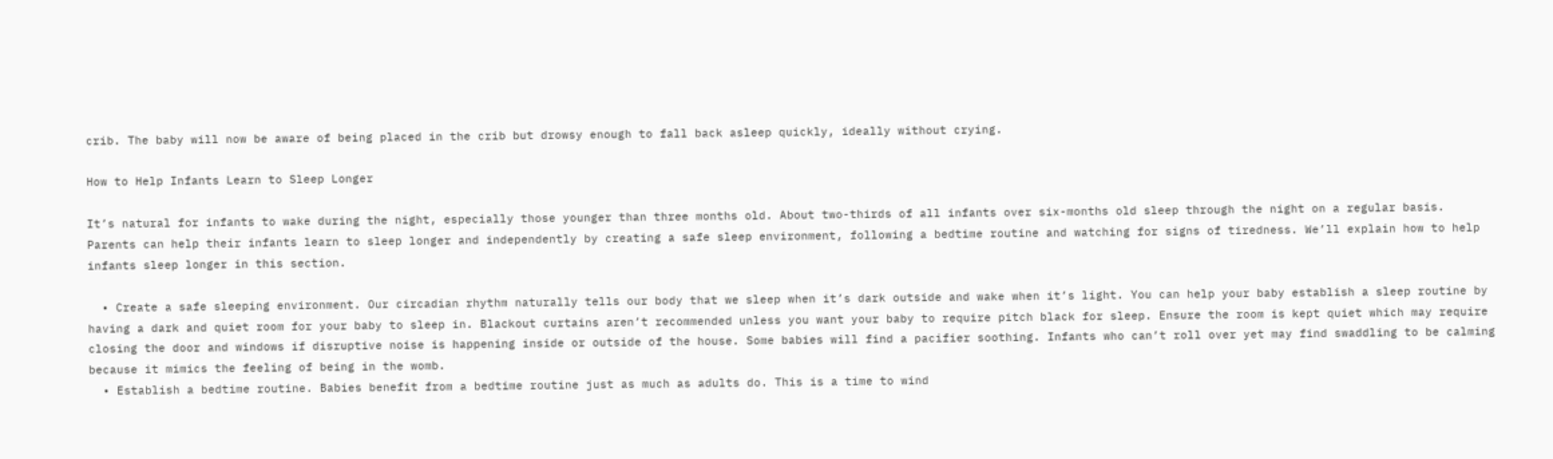crib. The baby will now be aware of being placed in the crib but drowsy enough to fall back asleep quickly, ideally without crying.

How to Help Infants Learn to Sleep Longer

It’s natural for infants to wake during the night, especially those younger than three months old. About two-thirds of all infants over six-months old sleep through the night on a regular basis. Parents can help their infants learn to sleep longer and independently by creating a safe sleep environment, following a bedtime routine and watching for signs of tiredness. We’ll explain how to help infants sleep longer in this section.

  • Create a safe sleeping environment. Our circadian rhythm naturally tells our body that we sleep when it’s dark outside and wake when it’s light. You can help your baby establish a sleep routine by having a dark and quiet room for your baby to sleep in. Blackout curtains aren’t recommended unless you want your baby to require pitch black for sleep. Ensure the room is kept quiet which may require closing the door and windows if disruptive noise is happening inside or outside of the house. Some babies will find a pacifier soothing. Infants who can’t roll over yet may find swaddling to be calming because it mimics the feeling of being in the womb.
  • Establish a bedtime routine. Babies benefit from a bedtime routine just as much as adults do. This is a time to wind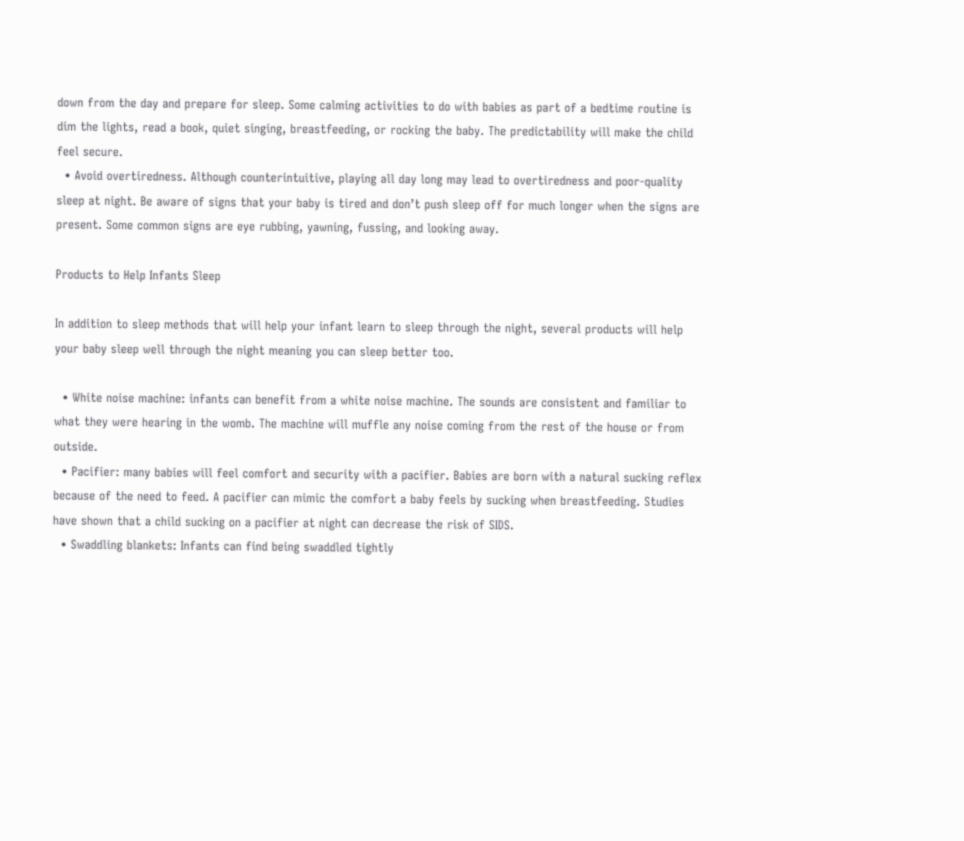down from the day and prepare for sleep. Some calming activities to do with babies as part of a bedtime routine is dim the lights, read a book, quiet singing, breastfeeding, or rocking the baby. The predictability will make the child feel secure.
  • Avoid overtiredness. Although counterintuitive, playing all day long may lead to overtiredness and poor-quality sleep at night. Be aware of signs that your baby is tired and don’t push sleep off for much longer when the signs are present. Some common signs are eye rubbing, yawning, fussing, and looking away.

Products to Help Infants Sleep

In addition to sleep methods that will help your infant learn to sleep through the night, several products will help your baby sleep well through the night meaning you can sleep better too.

  • White noise machine: infants can benefit from a white noise machine. The sounds are consistent and familiar to what they were hearing in the womb. The machine will muffle any noise coming from the rest of the house or from outside.
  • Pacifier: many babies will feel comfort and security with a pacifier. Babies are born with a natural sucking reflex because of the need to feed. A pacifier can mimic the comfort a baby feels by sucking when breastfeeding. Studies have shown that a child sucking on a pacifier at night can decrease the risk of SIDS.
  • Swaddling blankets: Infants can find being swaddled tightly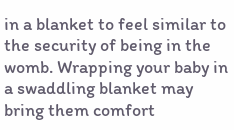in a blanket to feel similar to the security of being in the womb. Wrapping your baby in a swaddling blanket may bring them comfort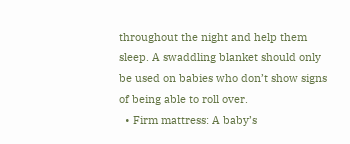throughout the night and help them sleep. A swaddling blanket should only be used on babies who don’t show signs of being able to roll over.
  • Firm mattress: A baby’s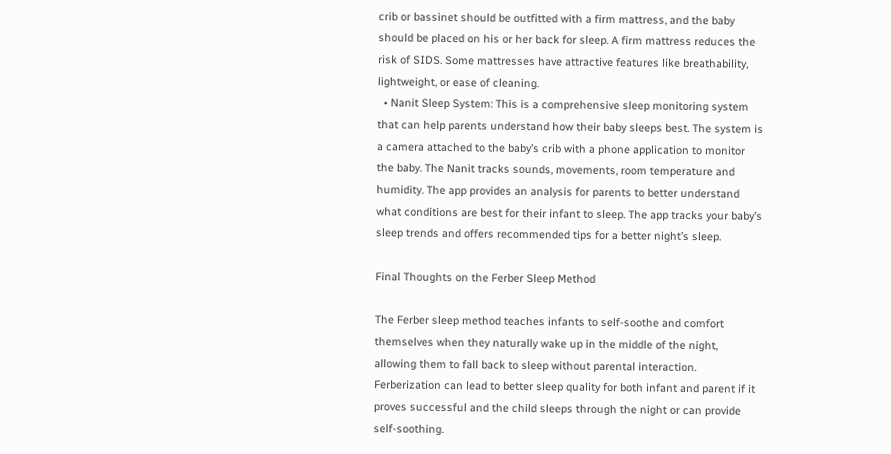crib or bassinet should be outfitted with a firm mattress, and the baby should be placed on his or her back for sleep. A firm mattress reduces the risk of SIDS. Some mattresses have attractive features like breathability, lightweight, or ease of cleaning.
  • Nanit Sleep System: This is a comprehensive sleep monitoring system that can help parents understand how their baby sleeps best. The system is a camera attached to the baby’s crib with a phone application to monitor the baby. The Nanit tracks sounds, movements, room temperature and humidity. The app provides an analysis for parents to better understand what conditions are best for their infant to sleep. The app tracks your baby’s sleep trends and offers recommended tips for a better night’s sleep.

Final Thoughts on the Ferber Sleep Method

The Ferber sleep method teaches infants to self-soothe and comfort themselves when they naturally wake up in the middle of the night, allowing them to fall back to sleep without parental interaction. Ferberization can lead to better sleep quality for both infant and parent if it proves successful and the child sleeps through the night or can provide self-soothing.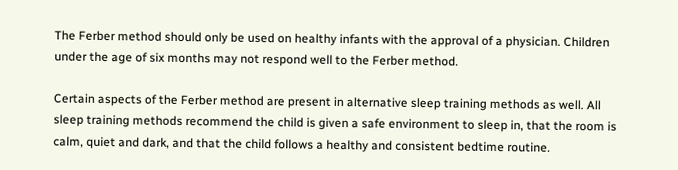The Ferber method should only be used on healthy infants with the approval of a physician. Children under the age of six months may not respond well to the Ferber method.

Certain aspects of the Ferber method are present in alternative sleep training methods as well. All sleep training methods recommend the child is given a safe environment to sleep in, that the room is calm, quiet and dark, and that the child follows a healthy and consistent bedtime routine.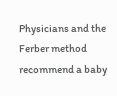Physicians and the Ferber method recommend a baby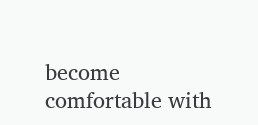become comfortable with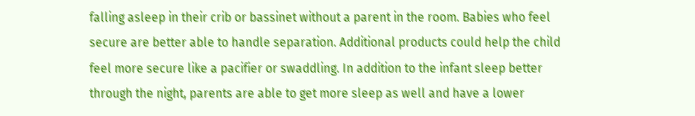falling asleep in their crib or bassinet without a parent in the room. Babies who feel secure are better able to handle separation. Additional products could help the child feel more secure like a pacifier or swaddling. In addition to the infant sleep better through the night, parents are able to get more sleep as well and have a lower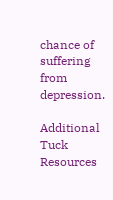chance of suffering from depression.

Additional Tuck Resources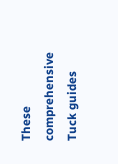These comprehensive Tuck guides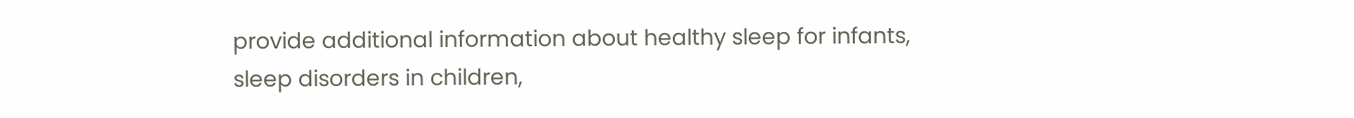provide additional information about healthy sleep for infants, sleep disorders in children,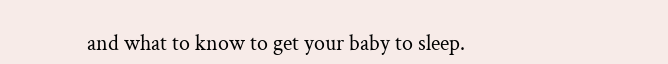and what to know to get your baby to sleep.